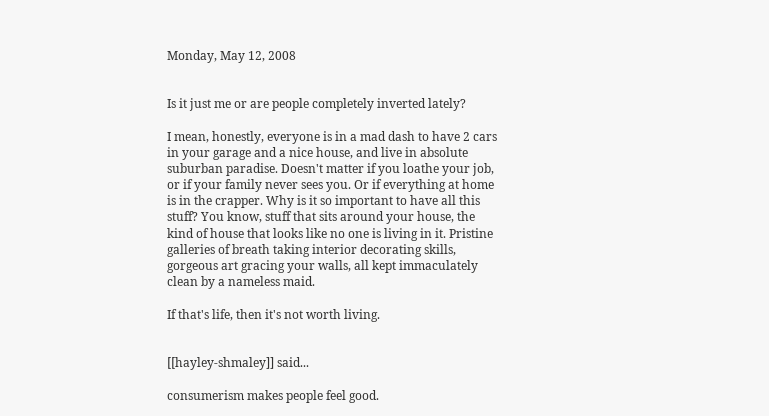Monday, May 12, 2008


Is it just me or are people completely inverted lately?

I mean, honestly, everyone is in a mad dash to have 2 cars in your garage and a nice house, and live in absolute suburban paradise. Doesn't matter if you loathe your job, or if your family never sees you. Or if everything at home is in the crapper. Why is it so important to have all this stuff? You know, stuff that sits around your house, the kind of house that looks like no one is living in it. Pristine galleries of breath taking interior decorating skills, gorgeous art gracing your walls, all kept immaculately clean by a nameless maid.

If that's life, then it's not worth living.


[[hayley-shmaley]] said...

consumerism makes people feel good.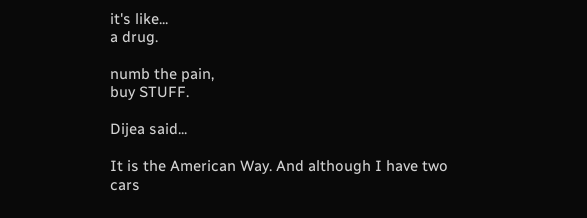it's like...
a drug.

numb the pain,
buy STUFF.

Dijea said...

It is the American Way. And although I have two cars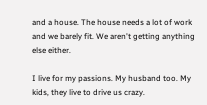and a house. The house needs a lot of work and we barely fit. We aren't getting anything else either.

I live for my passions. My husband too. My kids, they live to drive us crazy.